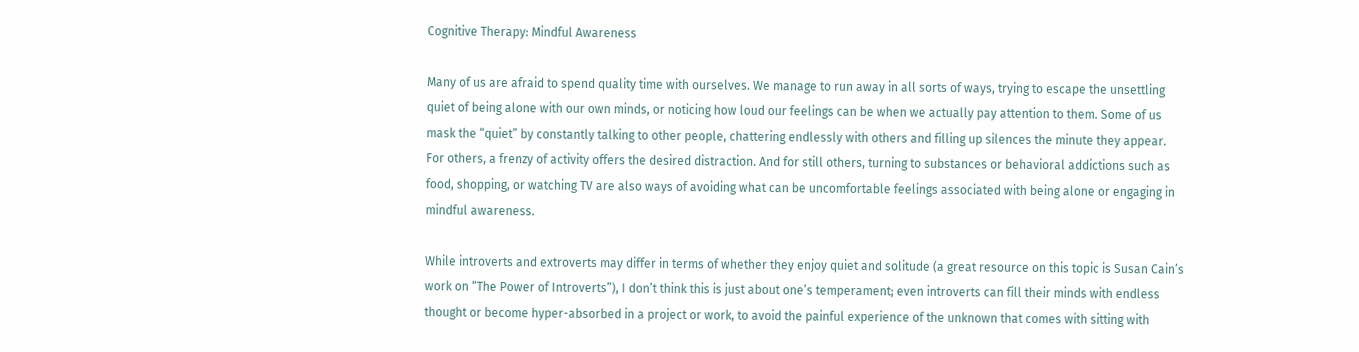Cognitive Therapy: Mindful Awareness

Many of us are afraid to spend quality time with ourselves. We manage to run away in all sorts of ways, trying to escape the unsettling quiet of being alone with our own minds, or noticing how loud our feelings can be when we actually pay attention to them. Some of us mask the “quiet” by constantly talking to other people, chattering endlessly with others and filling up silences the minute they appear. For others, a frenzy of activity offers the desired distraction. And for still others, turning to substances or behavioral addictions such as food, shopping, or watching TV are also ways of avoiding what can be uncomfortable feelings associated with being alone or engaging in mindful awareness.

While introverts and extroverts may differ in terms of whether they enjoy quiet and solitude (a great resource on this topic is Susan Cain’s work on “The Power of Introverts”), I don’t think this is just about one’s temperament; even introverts can fill their minds with endless thought or become hyper-absorbed in a project or work, to avoid the painful experience of the unknown that comes with sitting with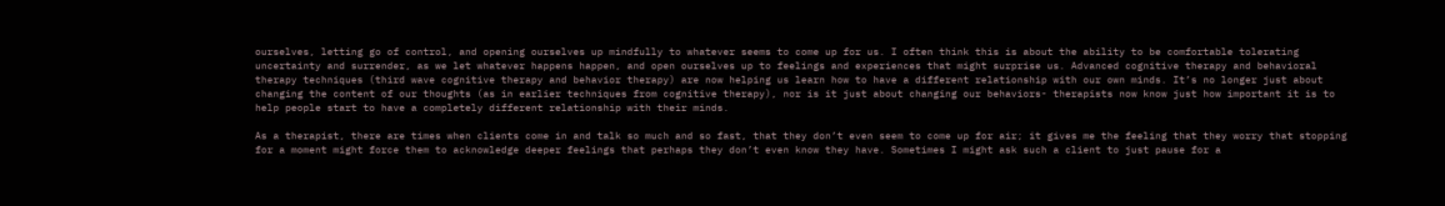ourselves, letting go of control, and opening ourselves up mindfully to whatever seems to come up for us. I often think this is about the ability to be comfortable tolerating uncertainty and surrender, as we let whatever happens happen, and open ourselves up to feelings and experiences that might surprise us. Advanced cognitive therapy and behavioral therapy techniques (third wave cognitive therapy and behavior therapy) are now helping us learn how to have a different relationship with our own minds. It’s no longer just about changing the content of our thoughts (as in earlier techniques from cognitive therapy), nor is it just about changing our behaviors- therapists now know just how important it is to help people start to have a completely different relationship with their minds.

As a therapist, there are times when clients come in and talk so much and so fast, that they don’t even seem to come up for air; it gives me the feeling that they worry that stopping for a moment might force them to acknowledge deeper feelings that perhaps they don’t even know they have. Sometimes I might ask such a client to just pause for a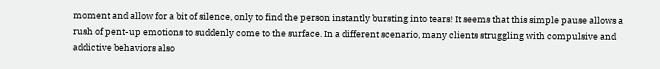moment and allow for a bit of silence, only to find the person instantly bursting into tears! It seems that this simple pause allows a rush of pent-up emotions to suddenly come to the surface. In a different scenario, many clients struggling with compulsive and addictive behaviors also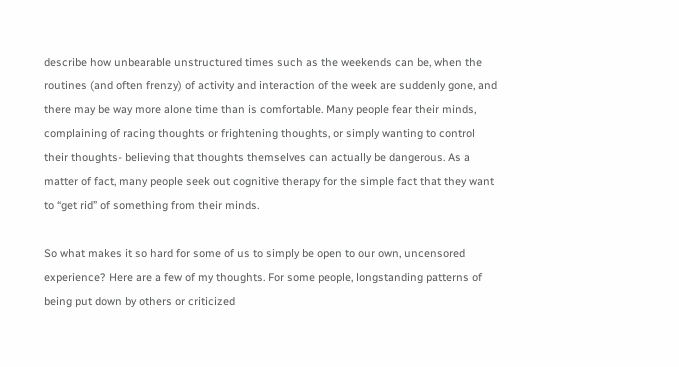describe how unbearable unstructured times such as the weekends can be, when the routines (and often frenzy) of activity and interaction of the week are suddenly gone, and there may be way more alone time than is comfortable. Many people fear their minds, complaining of racing thoughts or frightening thoughts, or simply wanting to control their thoughts- believing that thoughts themselves can actually be dangerous. As a matter of fact, many people seek out cognitive therapy for the simple fact that they want to “get rid” of something from their minds.

So what makes it so hard for some of us to simply be open to our own, uncensored experience? Here are a few of my thoughts. For some people, longstanding patterns of being put down by others or criticized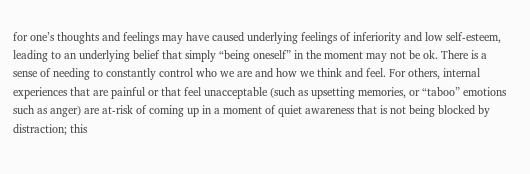for one’s thoughts and feelings may have caused underlying feelings of inferiority and low self-esteem, leading to an underlying belief that simply “being oneself” in the moment may not be ok. There is a sense of needing to constantly control who we are and how we think and feel. For others, internal experiences that are painful or that feel unacceptable (such as upsetting memories, or “taboo” emotions such as anger) are at-risk of coming up in a moment of quiet awareness that is not being blocked by distraction; this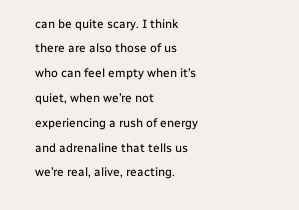can be quite scary. I think there are also those of us who can feel empty when it’s quiet, when we’re not experiencing a rush of energy and adrenaline that tells us we’re real, alive, reacting.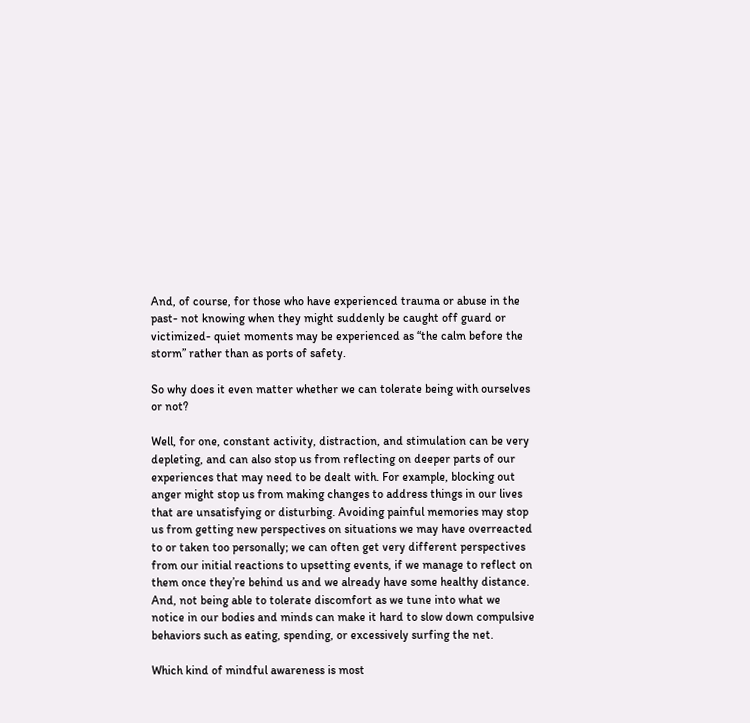And, of course, for those who have experienced trauma or abuse in the past- not knowing when they might suddenly be caught off guard or victimized- quiet moments may be experienced as “the calm before the storm” rather than as ports of safety.

So why does it even matter whether we can tolerate being with ourselves or not?

Well, for one, constant activity, distraction, and stimulation can be very depleting, and can also stop us from reflecting on deeper parts of our experiences that may need to be dealt with. For example, blocking out anger might stop us from making changes to address things in our lives that are unsatisfying or disturbing. Avoiding painful memories may stop us from getting new perspectives on situations we may have overreacted to or taken too personally; we can often get very different perspectives from our initial reactions to upsetting events, if we manage to reflect on them once they’re behind us and we already have some healthy distance. And, not being able to tolerate discomfort as we tune into what we notice in our bodies and minds can make it hard to slow down compulsive behaviors such as eating, spending, or excessively surfing the net.

Which kind of mindful awareness is most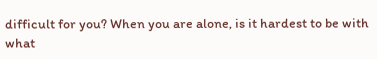difficult for you? When you are alone, is it hardest to be with what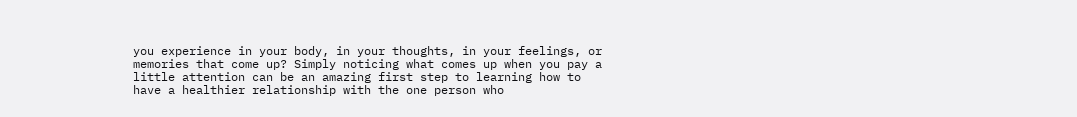you experience in your body, in your thoughts, in your feelings, or memories that come up? Simply noticing what comes up when you pay a little attention can be an amazing first step to learning how to have a healthier relationship with the one person who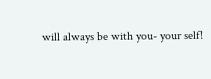will always be with you- your self!